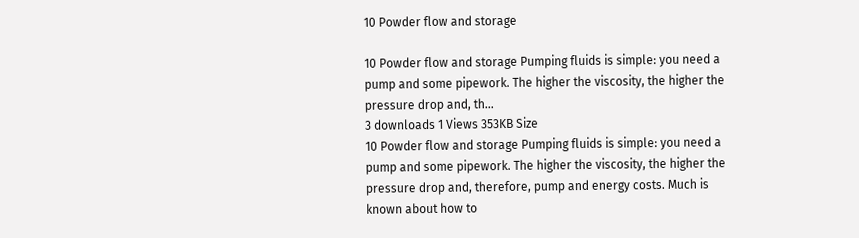10 Powder flow and storage

10 Powder flow and storage Pumping fluids is simple: you need a pump and some pipework. The higher the viscosity, the higher the pressure drop and, th...
3 downloads 1 Views 353KB Size
10 Powder flow and storage Pumping fluids is simple: you need a pump and some pipework. The higher the viscosity, the higher the pressure drop and, therefore, pump and energy costs. Much is known about how to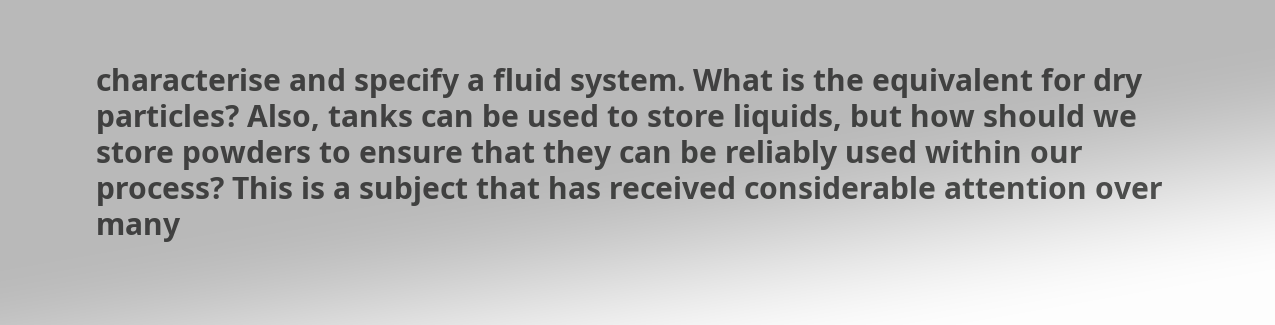characterise and specify a fluid system. What is the equivalent for dry particles? Also, tanks can be used to store liquids, but how should we store powders to ensure that they can be reliably used within our process? This is a subject that has received considerable attention over many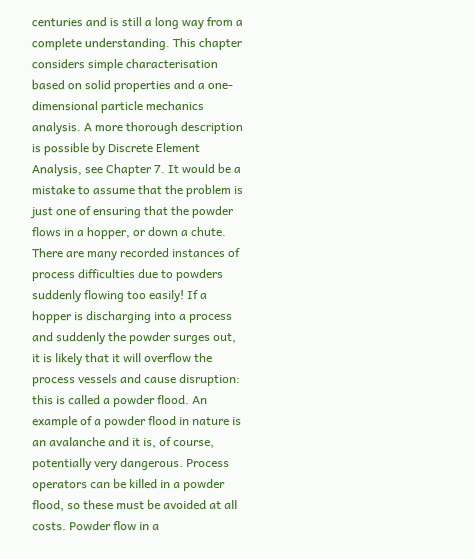centuries and is still a long way from a complete understanding. This chapter considers simple characterisation based on solid properties and a one-dimensional particle mechanics analysis. A more thorough description is possible by Discrete Element Analysis, see Chapter 7. It would be a mistake to assume that the problem is just one of ensuring that the powder flows in a hopper, or down a chute. There are many recorded instances of process difficulties due to powders suddenly flowing too easily! If a hopper is discharging into a process and suddenly the powder surges out, it is likely that it will overflow the process vessels and cause disruption: this is called a powder flood. An example of a powder flood in nature is an avalanche and it is, of course, potentially very dangerous. Process operators can be killed in a powder flood, so these must be avoided at all costs. Powder flow in a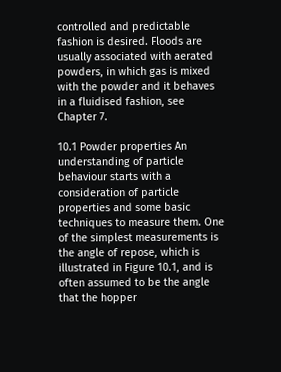controlled and predictable fashion is desired. Floods are usually associated with aerated powders, in which gas is mixed with the powder and it behaves in a fluidised fashion, see Chapter 7.

10.1 Powder properties An understanding of particle behaviour starts with a consideration of particle properties and some basic techniques to measure them. One of the simplest measurements is the angle of repose, which is illustrated in Figure 10.1, and is often assumed to be the angle that the hopper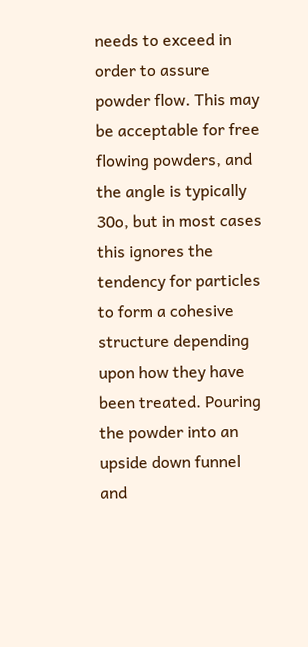needs to exceed in order to assure powder flow. This may be acceptable for free flowing powders, and the angle is typically 30o, but in most cases this ignores the tendency for particles to form a cohesive structure depending upon how they have been treated. Pouring the powder into an upside down funnel and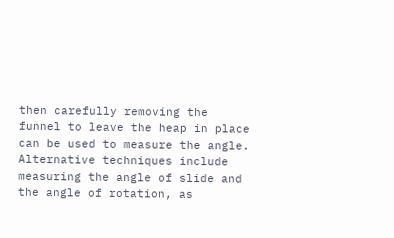then carefully removing the funnel to leave the heap in place can be used to measure the angle. Alternative techniques include measuring the angle of slide and the angle of rotation, as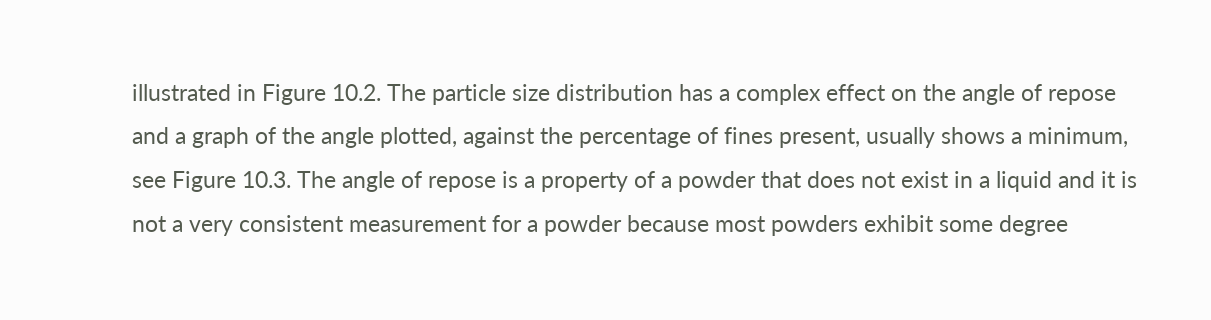illustrated in Figure 10.2. The particle size distribution has a complex effect on the angle of repose and a graph of the angle plotted, against the percentage of fines present, usually shows a minimum, see Figure 10.3. The angle of repose is a property of a powder that does not exist in a liquid and it is not a very consistent measurement for a powder because most powders exhibit some degree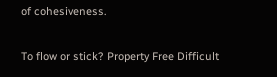of cohesiveness.

To flow or stick? Property Free Difficult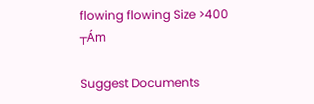flowing flowing Size >400 ┬Ám

Suggest Documents